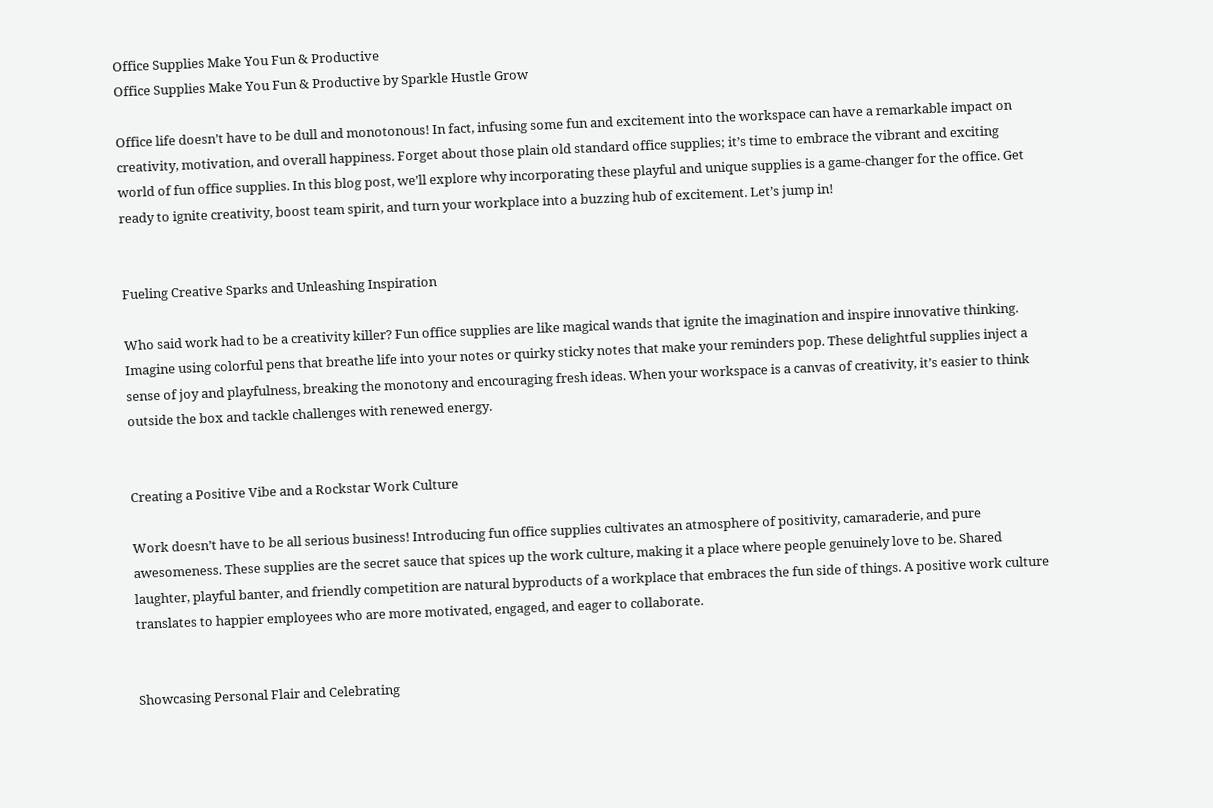Office Supplies Make You Fun & Productive
Office Supplies Make You Fun & Productive by Sparkle Hustle Grow

Office life doesn’t have to be dull and monotonous! In fact, infusing some fun and excitement into the workspace can have a remarkable impact on creativity, motivation, and overall happiness. Forget about those plain old standard office supplies; it’s time to embrace the vibrant and exciting world of fun office supplies. In this blog post, we’ll explore why incorporating these playful and unique supplies is a game-changer for the office. Get ready to ignite creativity, boost team spirit, and turn your workplace into a buzzing hub of excitement. Let’s jump in!


Fueling Creative Sparks and Unleashing Inspiration

Who said work had to be a creativity killer? Fun office supplies are like magical wands that ignite the imagination and inspire innovative thinking. Imagine using colorful pens that breathe life into your notes or quirky sticky notes that make your reminders pop. These delightful supplies inject a sense of joy and playfulness, breaking the monotony and encouraging fresh ideas. When your workspace is a canvas of creativity, it’s easier to think outside the box and tackle challenges with renewed energy.


Creating a Positive Vibe and a Rockstar Work Culture

Work doesn’t have to be all serious business! Introducing fun office supplies cultivates an atmosphere of positivity, camaraderie, and pure awesomeness. These supplies are the secret sauce that spices up the work culture, making it a place where people genuinely love to be. Shared laughter, playful banter, and friendly competition are natural byproducts of a workplace that embraces the fun side of things. A positive work culture translates to happier employees who are more motivated, engaged, and eager to collaborate.


Showcasing Personal Flair and Celebrating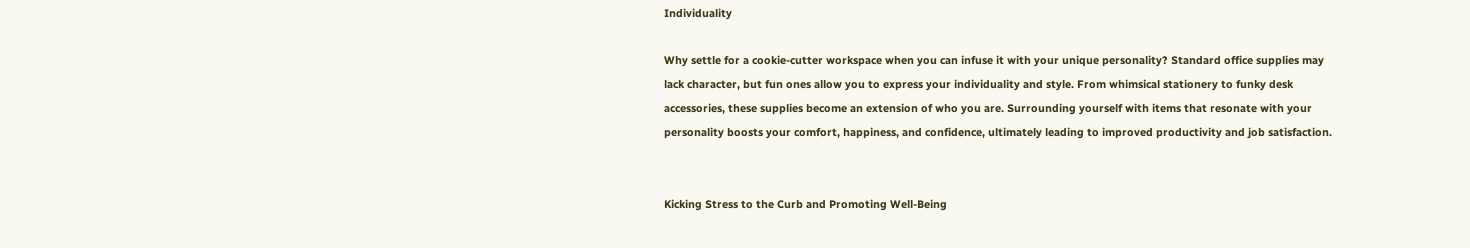Individuality

Why settle for a cookie-cutter workspace when you can infuse it with your unique personality? Standard office supplies may lack character, but fun ones allow you to express your individuality and style. From whimsical stationery to funky desk accessories, these supplies become an extension of who you are. Surrounding yourself with items that resonate with your personality boosts your comfort, happiness, and confidence, ultimately leading to improved productivity and job satisfaction.


Kicking Stress to the Curb and Promoting Well-Being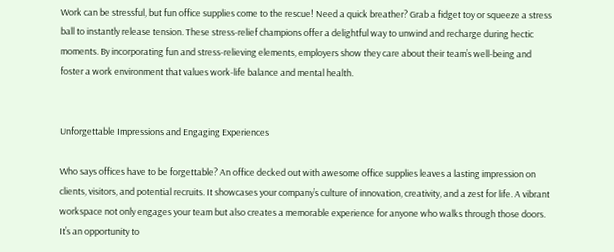Work can be stressful, but fun office supplies come to the rescue! Need a quick breather? Grab a fidget toy or squeeze a stress ball to instantly release tension. These stress-relief champions offer a delightful way to unwind and recharge during hectic moments. By incorporating fun and stress-relieving elements, employers show they care about their team’s well-being and foster a work environment that values work-life balance and mental health.


Unforgettable Impressions and Engaging Experiences

Who says offices have to be forgettable? An office decked out with awesome office supplies leaves a lasting impression on clients, visitors, and potential recruits. It showcases your company’s culture of innovation, creativity, and a zest for life. A vibrant workspace not only engages your team but also creates a memorable experience for anyone who walks through those doors. It’s an opportunity to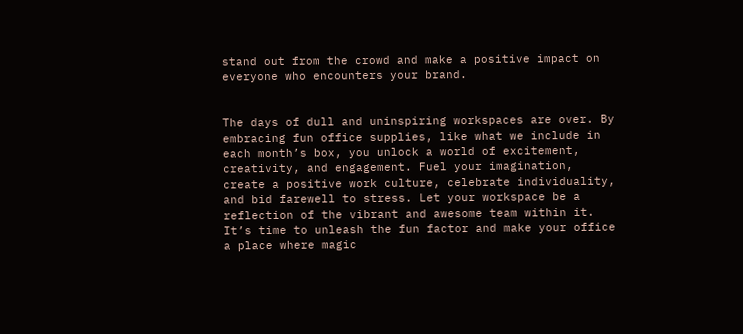stand out from the crowd and make a positive impact on everyone who encounters your brand.


The days of dull and uninspiring workspaces are over. By embracing fun office supplies, like what we include in each month’s box, you unlock a world of excitement, creativity, and engagement. Fuel your imagination, create a positive work culture, celebrate individuality, and bid farewell to stress. Let your workspace be a reflection of the vibrant and awesome team within it. It’s time to unleash the fun factor and make your office a place where magic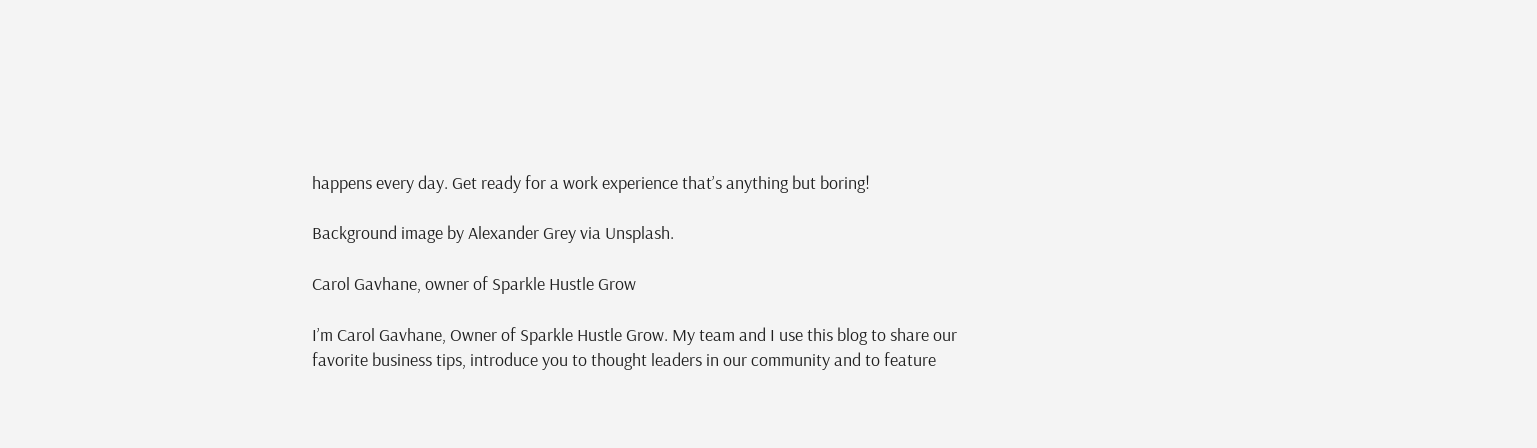happens every day. Get ready for a work experience that’s anything but boring!

Background image by Alexander Grey via Unsplash.

Carol Gavhane, owner of Sparkle Hustle Grow

I’m Carol Gavhane, Owner of Sparkle Hustle Grow. My team and I use this blog to share our favorite business tips, introduce you to thought leaders in our community and to feature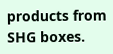products from SHG boxes.